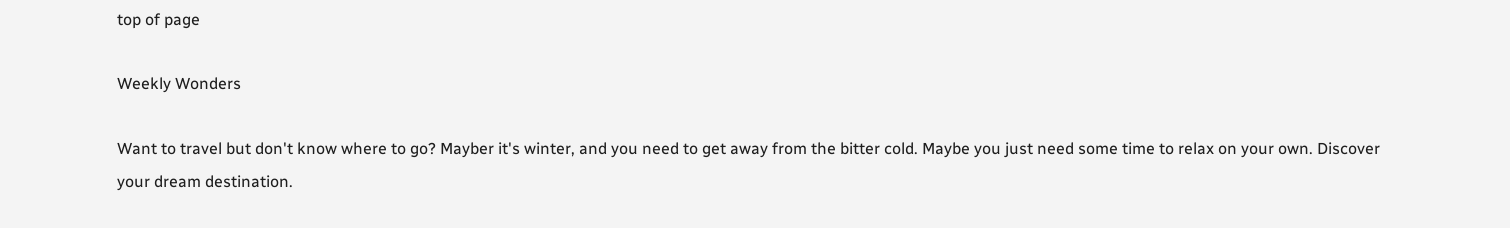top of page

Weekly Wonders

Want to travel but don't know where to go? Mayber it's winter, and you need to get away from the bitter cold. Maybe you just need some time to relax on your own. Discover your dream destination.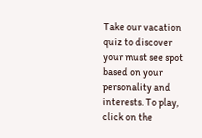Take our vacation quiz to discover your must see spot based on your personality and interests. To play, click on the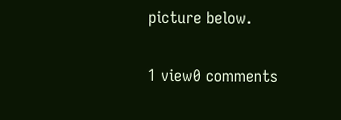picture below.

1 view0 comments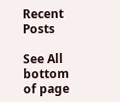Recent Posts

See All
bottom of page